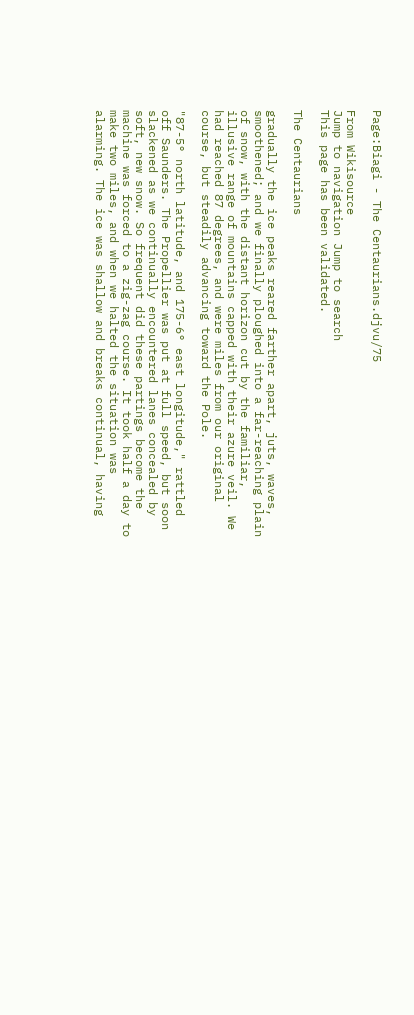Page:Biagi - The Centaurians.djvu/75

From Wikisource
Jump to navigation Jump to search
This page has been validated.

The Centaurians

gradually the ice peaks reared farther apart, juts, waves, smoothened; and we finally ploughed into a far-reaching plain of snow, with the distant horizon cut by the familiar, illusive range of mountains capped with their azure veil. We had reached 87 degrees, and were miles from our original course, but steadily advancing toward the Pole.

"87-5° north latitude, and 175-6° east longitude," rattled off Saunders. The Propellier was put at full speed, but soon slackened as we continually encountered lanes concealed by soft, new snow. So frequent did these partings become the machine was forced to a zig-zag course. It took half a day to make two miles, and when we halted the situation was alarming. The ice was shallow and breaks continual, having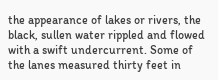the appearance of lakes or rivers, the black, sullen water rippled and flowed with a swift undercurrent. Some of the lanes measured thirty feet in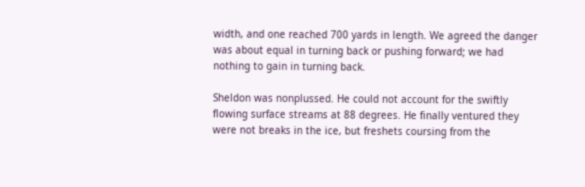width, and one reached 700 yards in length. We agreed the danger was about equal in turning back or pushing forward; we had nothing to gain in turning back.

Sheldon was nonplussed. He could not account for the swiftly flowing surface streams at 88 degrees. He finally ventured they were not breaks in the ice, but freshets coursing from the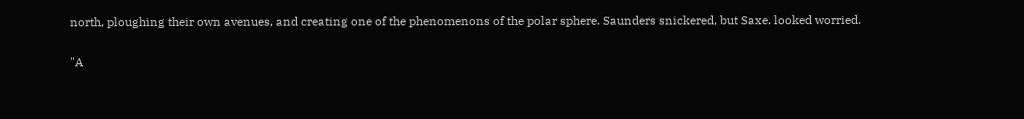north, ploughing their own avenues, and creating one of the phenomenons of the polar sphere. Saunders snickered, but Saxe. looked worried.

"A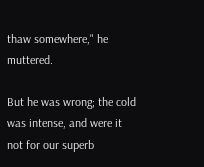thaw somewhere," he muttered.

But he was wrong; the cold was intense, and were it not for our superb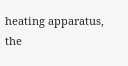heating apparatus, the